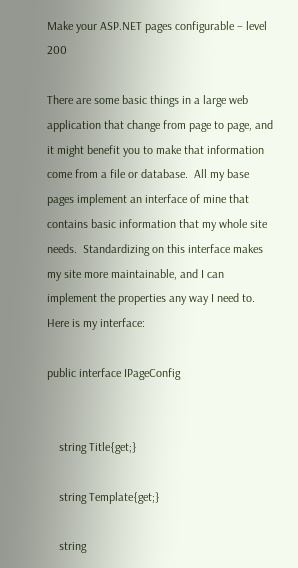Make your ASP.NET pages configurable – level 200

There are some basic things in a large web application that change from page to page, and it might benefit you to make that information come from a file or database.  All my base pages implement an interface of mine that contains basic information that my whole site needs.  Standardizing on this interface makes my site more maintainable, and I can implement the properties any way I need to.  Here is my interface:

public interface IPageConfig


    string Title{get;}

    string Template{get;}

    string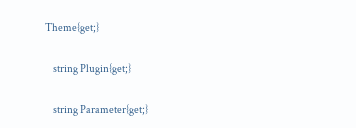Theme{get;}

    string Plugin{get;}

    string Parameter{get;}